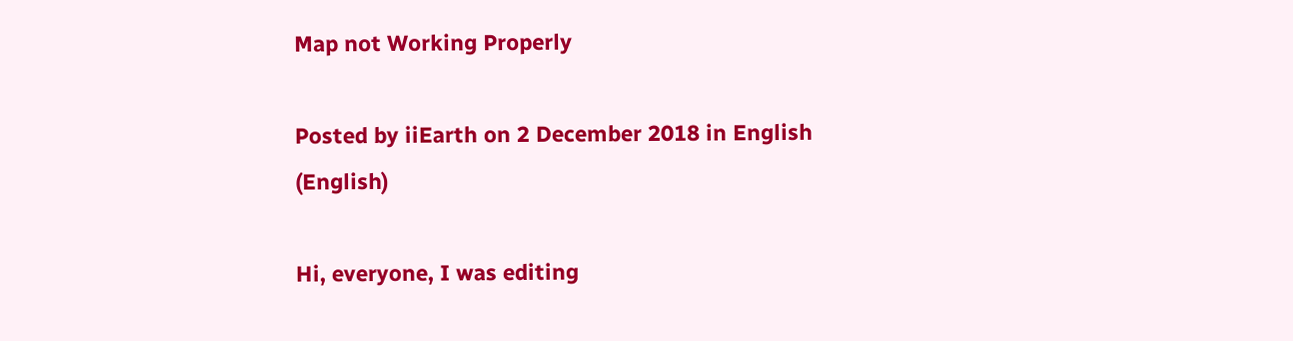Map not Working Properly

Posted by iiEarth on 2 December 2018 in English (English)

Hi, everyone, I was editing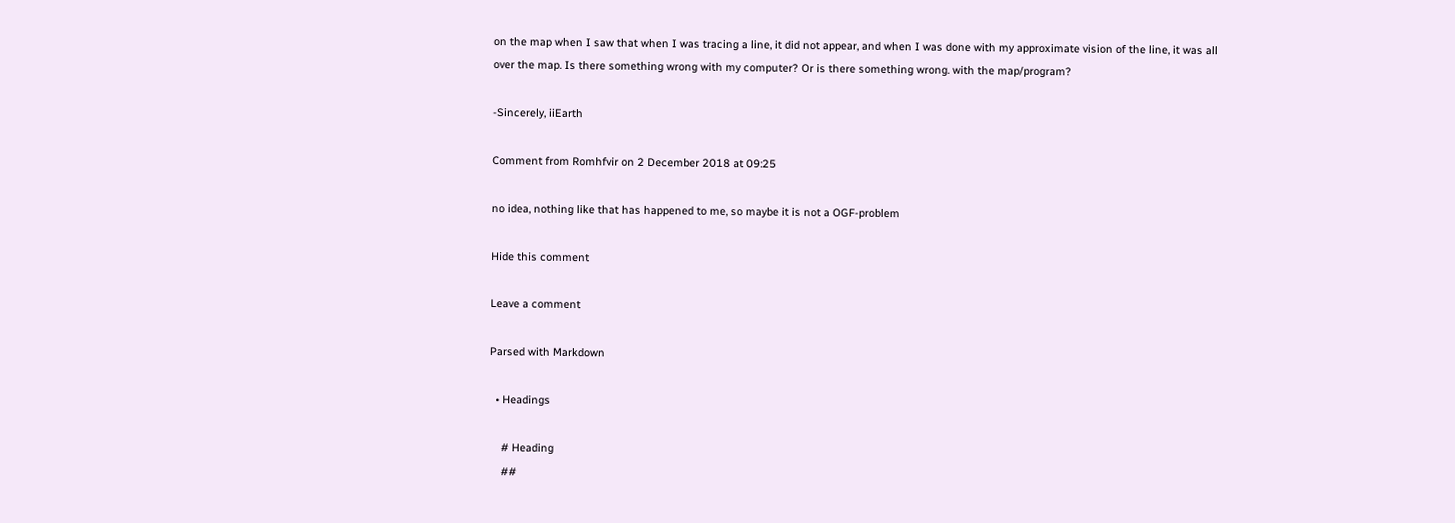on the map when I saw that when I was tracing a line, it did not appear, and when I was done with my approximate vision of the line, it was all over the map. Is there something wrong with my computer? Or is there something wrong. with the map/program?

-Sincerely, iiEarth

Comment from Romhfvir on 2 December 2018 at 09:25

no idea, nothing like that has happened to me, so maybe it is not a OGF-problem

Hide this comment

Leave a comment

Parsed with Markdown

  • Headings

    # Heading
    ##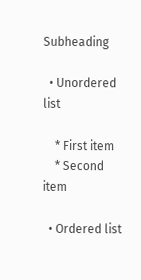Subheading

  • Unordered list

    * First item
    * Second item

  • Ordered list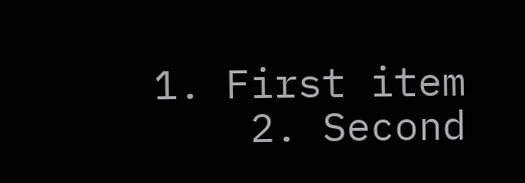1. First item
    2. Second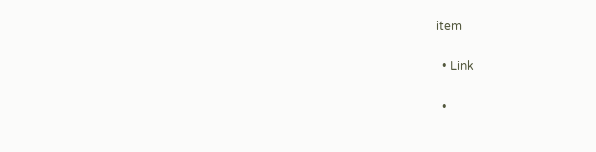item

  • Link

  •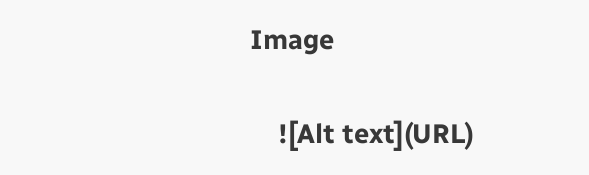Image

    ![Alt text](URL)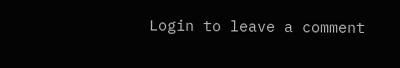Login to leave a comment